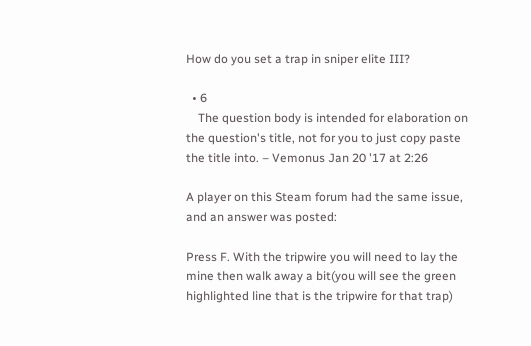How do you set a trap in sniper elite III?

  • 6
    The question body is intended for elaboration on the question's title, not for you to just copy paste the title into. – Vemonus Jan 20 '17 at 2:26

A player on this Steam forum had the same issue, and an answer was posted:

Press F. With the tripwire you will need to lay the mine then walk away a bit(you will see the green highlighted line that is the tripwire for that trap)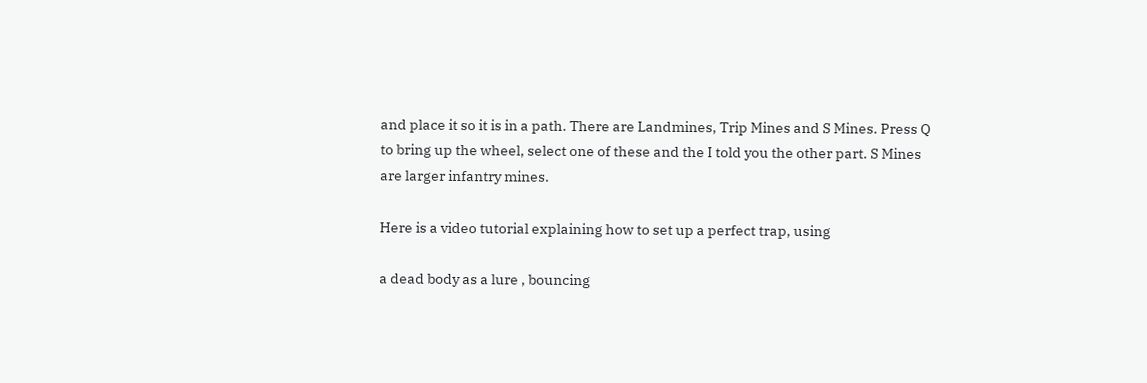and place it so it is in a path. There are Landmines, Trip Mines and S Mines. Press Q to bring up the wheel, select one of these and the I told you the other part. S Mines are larger infantry mines.

Here is a video tutorial explaining how to set up a perfect trap, using

a dead body as a lure , bouncing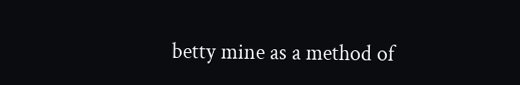betty mine as a method of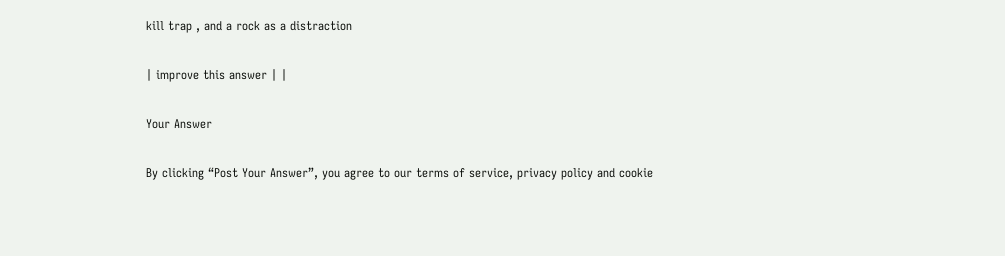kill trap , and a rock as a distraction

| improve this answer | |

Your Answer

By clicking “Post Your Answer”, you agree to our terms of service, privacy policy and cookie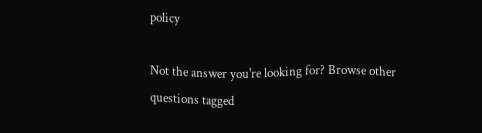policy

Not the answer you're looking for? Browse other questions tagged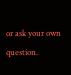or ask your own question.